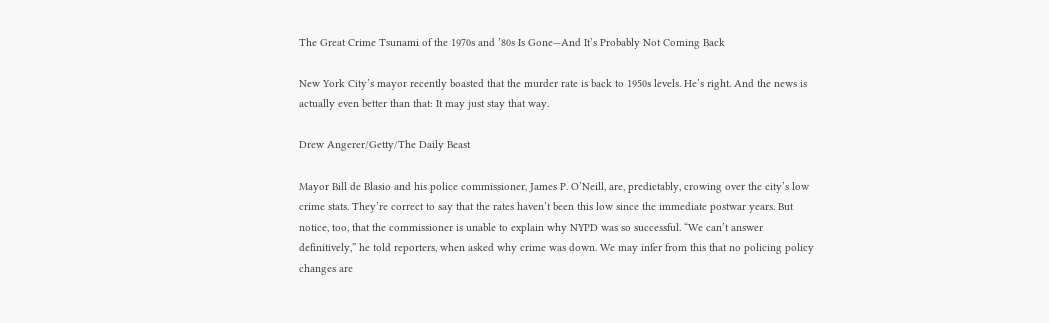The Great Crime Tsunami of the 1970s and ’80s Is Gone—And It’s Probably Not Coming Back

New York City’s mayor recently boasted that the murder rate is back to 1950s levels. He’s right. And the news is actually even better than that: It may just stay that way.

Drew Angerer/Getty/The Daily Beast

Mayor Bill de Blasio and his police commissioner, James P. O’Neill, are, predictably, crowing over the city’s low crime stats. They’re correct to say that the rates haven’t been this low since the immediate postwar years. But notice, too, that the commissioner is unable to explain why NYPD was so successful. “We can’t answer definitively,” he told reporters, when asked why crime was down. We may infer from this that no policing policy changes are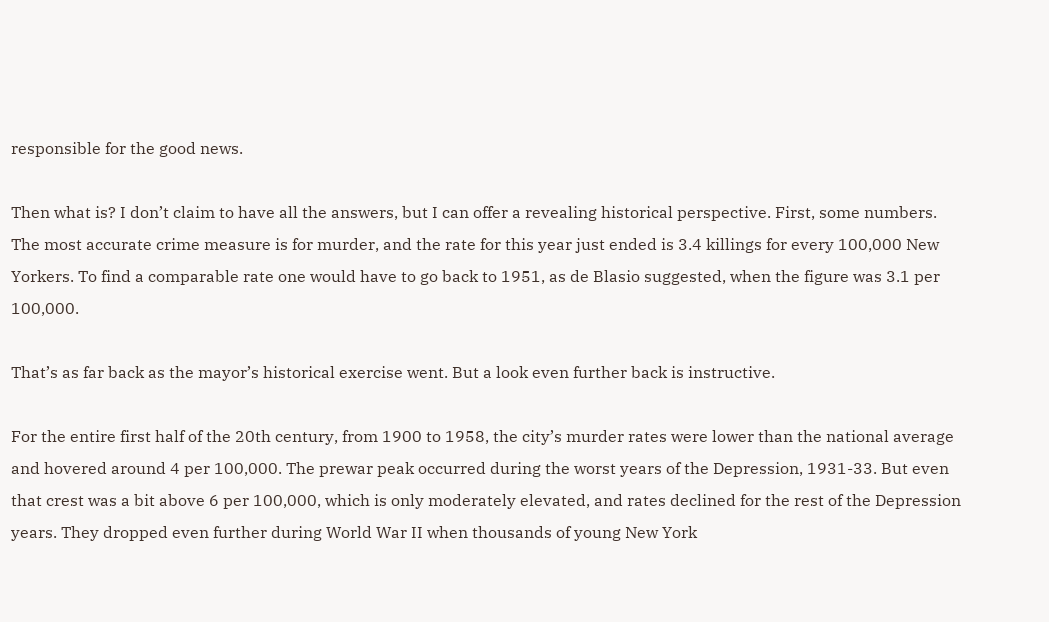responsible for the good news.

Then what is? I don’t claim to have all the answers, but I can offer a revealing historical perspective. First, some numbers. The most accurate crime measure is for murder, and the rate for this year just ended is 3.4 killings for every 100,000 New Yorkers. To find a comparable rate one would have to go back to 1951, as de Blasio suggested, when the figure was 3.1 per 100,000.

That’s as far back as the mayor’s historical exercise went. But a look even further back is instructive.

For the entire first half of the 20th century, from 1900 to 1958, the city’s murder rates were lower than the national average and hovered around 4 per 100,000. The prewar peak occurred during the worst years of the Depression, 1931-33. But even that crest was a bit above 6 per 100,000, which is only moderately elevated, and rates declined for the rest of the Depression years. They dropped even further during World War II when thousands of young New York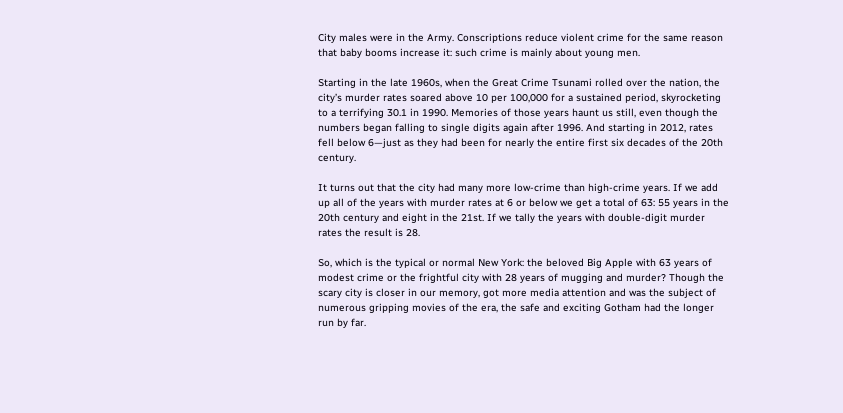City males were in the Army. Conscriptions reduce violent crime for the same reason that baby booms increase it: such crime is mainly about young men.

Starting in the late 1960s, when the Great Crime Tsunami rolled over the nation, the city’s murder rates soared above 10 per 100,000 for a sustained period, skyrocketing to a terrifying 30.1 in 1990. Memories of those years haunt us still, even though the numbers began falling to single digits again after 1996. And starting in 2012, rates fell below 6—just as they had been for nearly the entire first six decades of the 20th century.

It turns out that the city had many more low-crime than high-crime years. If we add up all of the years with murder rates at 6 or below we get a total of 63: 55 years in the 20th century and eight in the 21st. If we tally the years with double-digit murder rates the result is 28.

So, which is the typical or normal New York: the beloved Big Apple with 63 years of modest crime or the frightful city with 28 years of mugging and murder? Though the scary city is closer in our memory, got more media attention and was the subject of numerous gripping movies of the era, the safe and exciting Gotham had the longer run by far.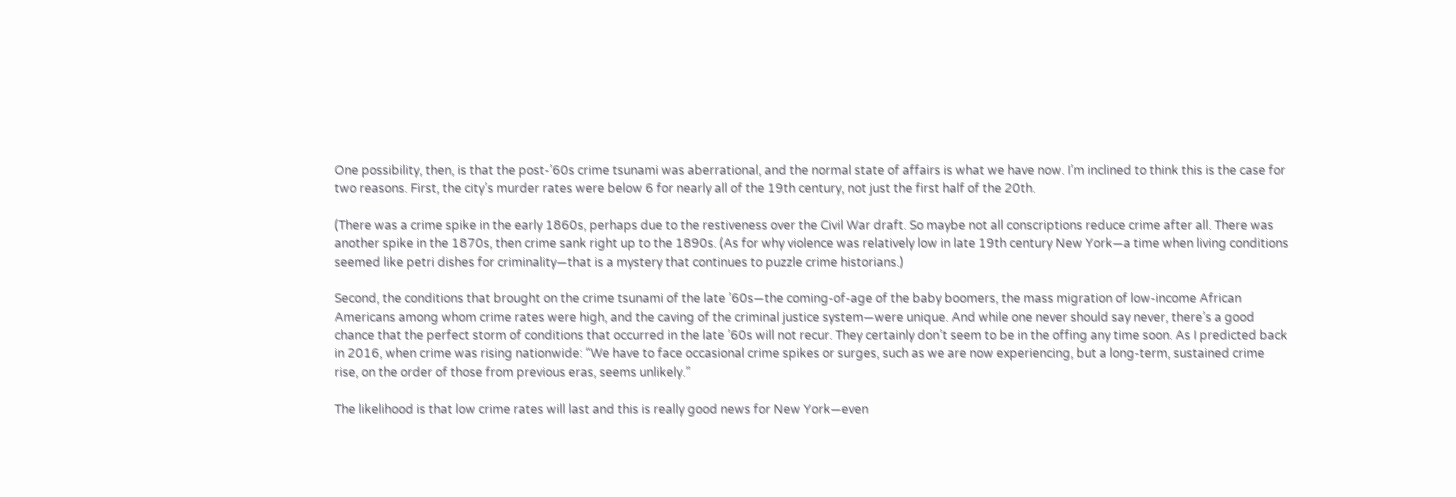One possibility, then, is that the post-’60s crime tsunami was aberrational, and the normal state of affairs is what we have now. I’m inclined to think this is the case for two reasons. First, the city’s murder rates were below 6 for nearly all of the 19th century, not just the first half of the 20th.

(There was a crime spike in the early 1860s, perhaps due to the restiveness over the Civil War draft. So maybe not all conscriptions reduce crime after all. There was another spike in the 1870s, then crime sank right up to the 1890s. (As for why violence was relatively low in late 19th century New York—a time when living conditions seemed like petri dishes for criminality—that is a mystery that continues to puzzle crime historians.)

Second, the conditions that brought on the crime tsunami of the late ’60s—the coming-of-age of the baby boomers, the mass migration of low-income African Americans among whom crime rates were high, and the caving of the criminal justice system—were unique. And while one never should say never, there’s a good chance that the perfect storm of conditions that occurred in the late ’60s will not recur. They certainly don’t seem to be in the offing any time soon. As I predicted back in 2016, when crime was rising nationwide: “We have to face occasional crime spikes or surges, such as we are now experiencing, but a long-term, sustained crime rise, on the order of those from previous eras, seems unlikely.”

The likelihood is that low crime rates will last and this is really good news for New York—even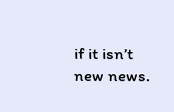if it isn’t new news.